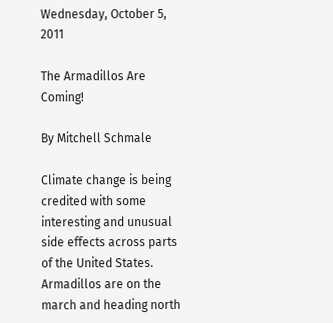Wednesday, October 5, 2011

The Armadillos Are Coming!

By Mitchell Schmale

Climate change is being credited with some interesting and unusual side effects across parts of the United States. Armadillos are on the march and heading north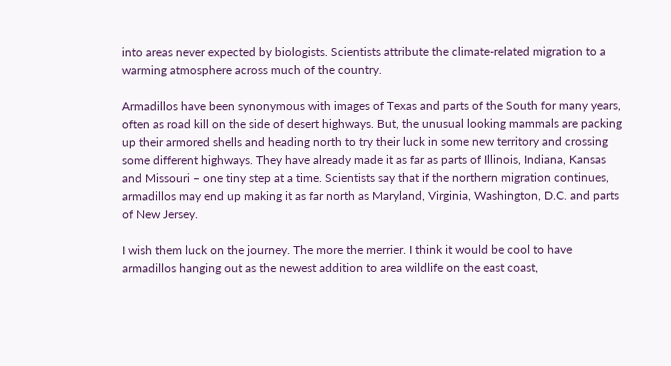into areas never expected by biologists. Scientists attribute the climate-related migration to a warming atmosphere across much of the country.

Armadillos have been synonymous with images of Texas and parts of the South for many years, often as road kill on the side of desert highways. But, the unusual looking mammals are packing up their armored shells and heading north to try their luck in some new territory and crossing some different highways. They have already made it as far as parts of Illinois, Indiana, Kansas and Missouri – one tiny step at a time. Scientists say that if the northern migration continues, armadillos may end up making it as far north as Maryland, Virginia, Washington, D.C. and parts of New Jersey.

I wish them luck on the journey. The more the merrier. I think it would be cool to have armadillos hanging out as the newest addition to area wildlife on the east coast,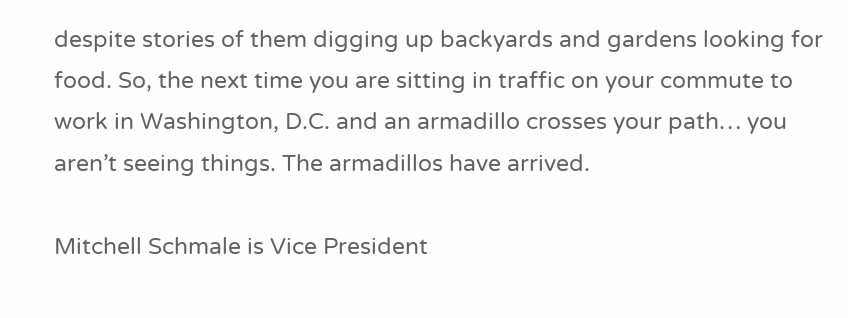despite stories of them digging up backyards and gardens looking for food. So, the next time you are sitting in traffic on your commute to work in Washington, D.C. and an armadillo crosses your path… you aren’t seeing things. The armadillos have arrived.

Mitchell Schmale is Vice President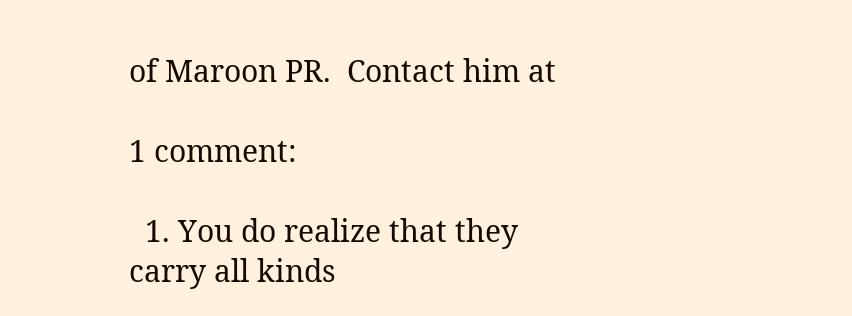of Maroon PR.  Contact him at

1 comment:

  1. You do realize that they carry all kinds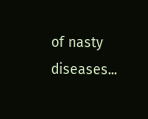of nasty diseases...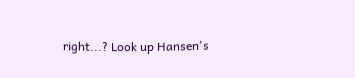right...? Look up Hansen's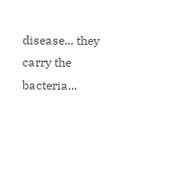disease... they carry the bacteria...